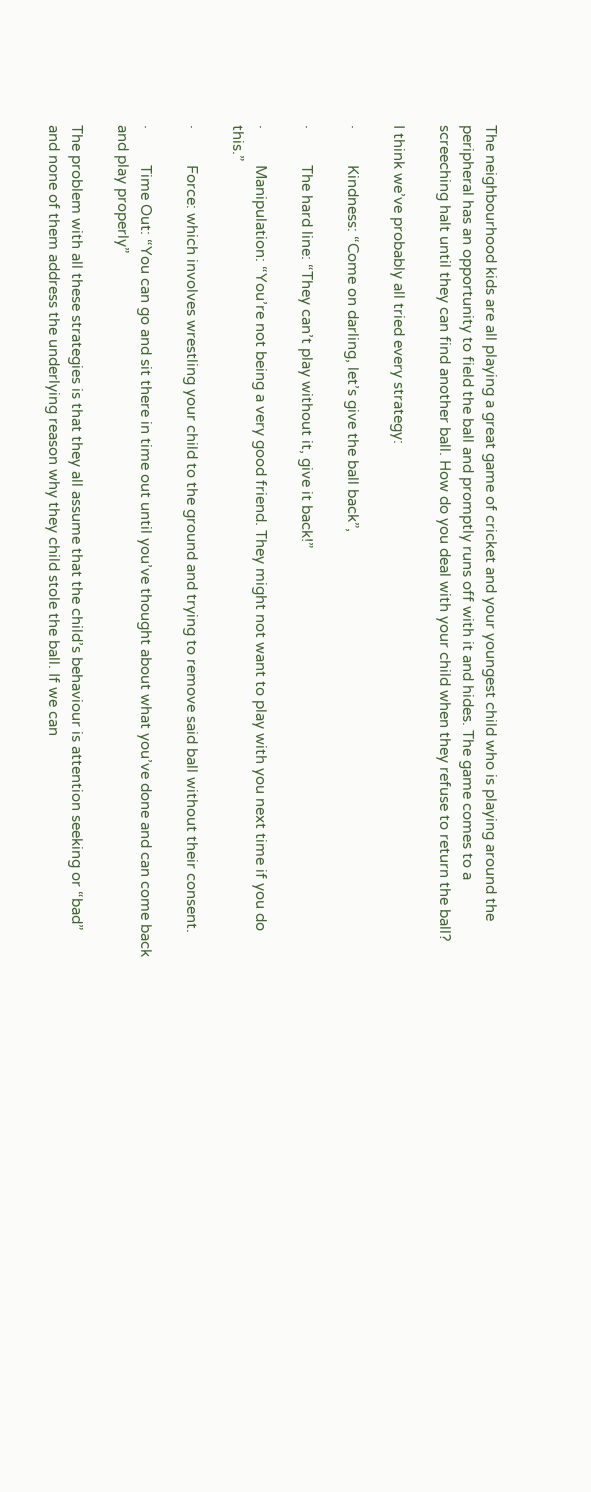The neighbourhood kids are all playing a great game of cricket and your youngest child who is playing around the peripheral has an opportunity to field the ball and promptly runs off with it and hides. The game comes to a screeching halt until they can find another ball. How do you deal with your child when they refuse to return the ball?

I think we’ve probably all tried every strategy:

·         Kindness: “Come on darling, let’s give the ball back”,

·         The hard line: “They can’t play without it, give it back!”

·         Manipulation: “You’re not being a very good friend. They might not want to play with you next time if you do this.”

·         Force: which involves wrestling your child to the ground and trying to remove said ball without their consent.

·         Time Out: “You can go and sit there in time out until you’ve thought about what you’ve done and can come back and play properly”

The problem with all these strategies is that they all assume that the child’s behaviour is attention seeking or “bad” and none of them address the underlying reason why they child stole the ball. If we can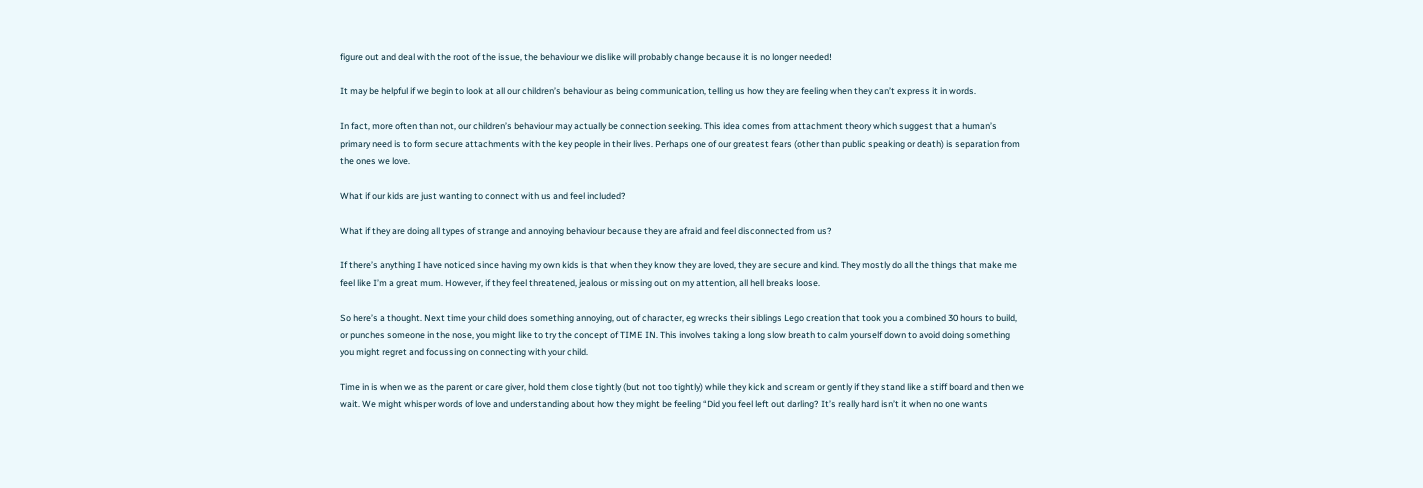figure out and deal with the root of the issue, the behaviour we dislike will probably change because it is no longer needed!

It may be helpful if we begin to look at all our children’s behaviour as being communication, telling us how they are feeling when they can’t express it in words.

In fact, more often than not, our children’s behaviour may actually be connection seeking. This idea comes from attachment theory which suggest that a human’s primary need is to form secure attachments with the key people in their lives. Perhaps one of our greatest fears (other than public speaking or death) is separation from the ones we love.

What if our kids are just wanting to connect with us and feel included?

What if they are doing all types of strange and annoying behaviour because they are afraid and feel disconnected from us?

If there’s anything I have noticed since having my own kids is that when they know they are loved, they are secure and kind. They mostly do all the things that make me feel like I’m a great mum. However, if they feel threatened, jealous or missing out on my attention, all hell breaks loose.

So here’s a thought. Next time your child does something annoying, out of character, eg wrecks their siblings Lego creation that took you a combined 30 hours to build, or punches someone in the nose, you might like to try the concept of TIME IN. This involves taking a long slow breath to calm yourself down to avoid doing something you might regret and focussing on connecting with your child.

Time in is when we as the parent or care giver, hold them close tightly (but not too tightly) while they kick and scream or gently if they stand like a stiff board and then we wait. We might whisper words of love and understanding about how they might be feeling “Did you feel left out darling? It’s really hard isn’t it when no one wants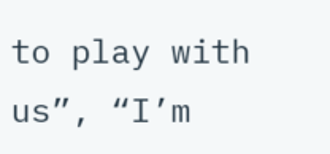to play with us”, “I’m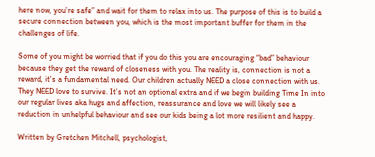here now, you’re safe” and wait for them to relax into us. The purpose of this is to build a secure connection between you, which is the most important buffer for them in the challenges of life.

Some of you might be worried that if you do this you are encouraging “bad” behaviour because they get the reward of closeness with you. The reality is, connection is not a reward, it’s a fundamental need. Our children actually NEED a close connection with us. They NEED love to survive. It’s not an optional extra and if we begin building Time In into our regular lives aka hugs and affection, reassurance and love we will likely see a reduction in unhelpful behaviour and see our kids being a lot more resilient and happy.

Written by Gretchen Mitchell, psychologist,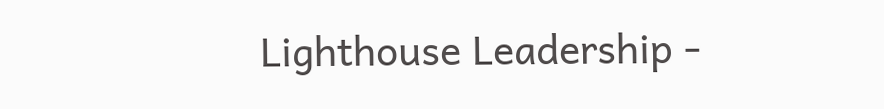Lighthouse Leadership -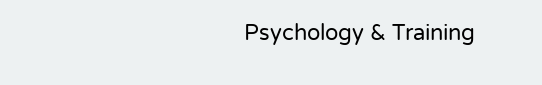Psychology & Training